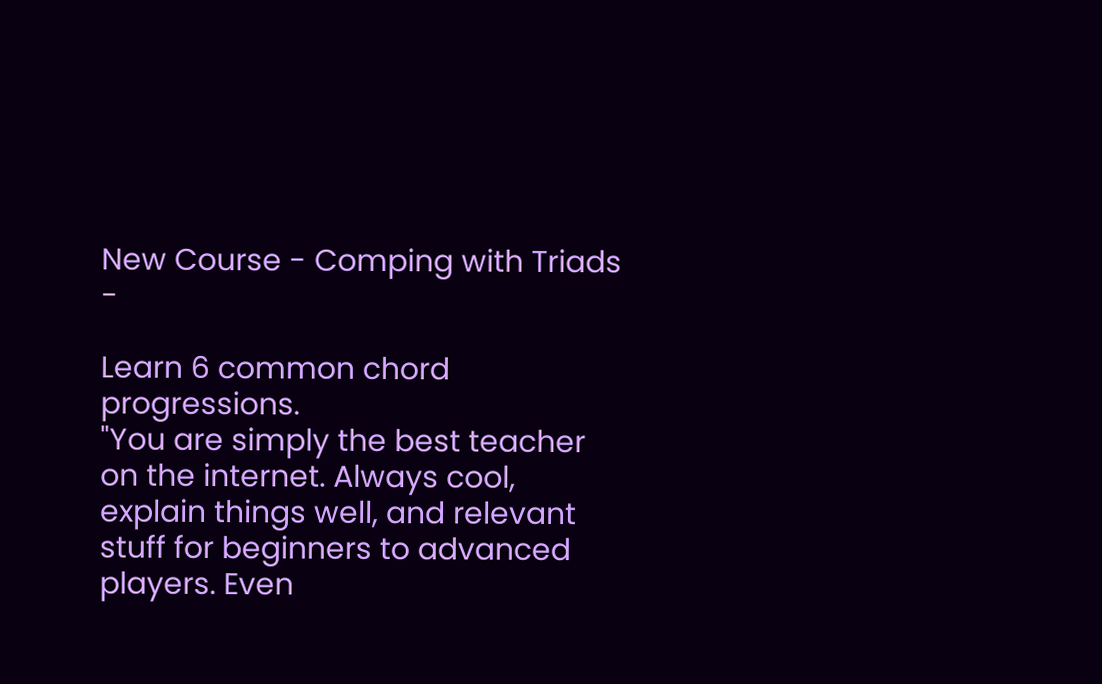New Course - Comping with Triads -

Learn 6 common chord progressions.
"You are simply the best teacher on the internet. Always cool, explain things well, and relevant stuff for beginners to advanced players. Even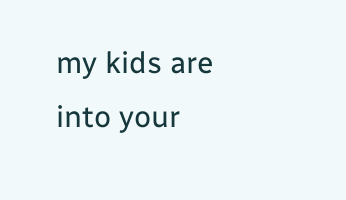my kids are into your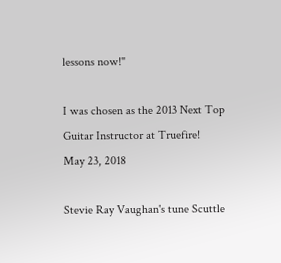lessons now!"

I was chosen as the 2013 Next Top Guitar Instructor at Truefire!
May 23, 2018

Stevie Ray Vaughan's tune Scuttle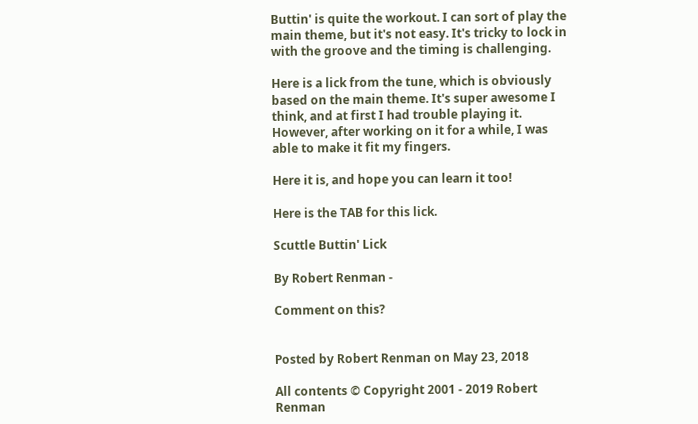Buttin' is quite the workout. I can sort of play the main theme, but it's not easy. It's tricky to lock in with the groove and the timing is challenging.

Here is a lick from the tune, which is obviously based on the main theme. It's super awesome I think, and at first I had trouble playing it. However, after working on it for a while, I was able to make it fit my fingers.

Here it is, and hope you can learn it too!

Here is the TAB for this lick.

Scuttle Buttin' Lick

By Robert Renman -

Comment on this?


Posted by Robert Renman on May 23, 2018

All contents © Copyright 2001 - 2019 Robert Renman